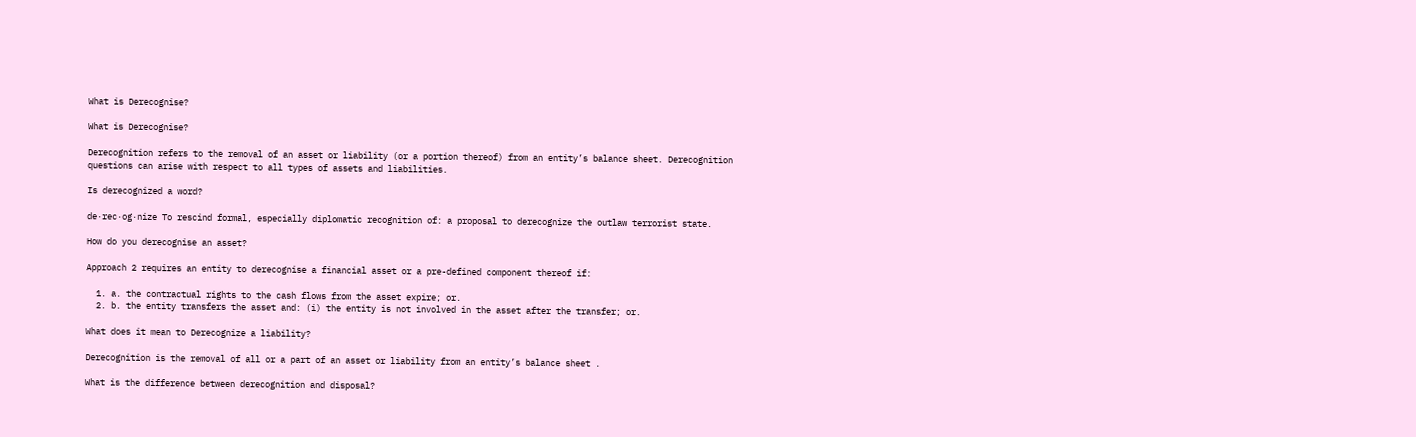What is Derecognise?

What is Derecognise?

Derecognition refers to the removal of an asset or liability (or a portion thereof) from an entity’s balance sheet. Derecognition questions can arise with respect to all types of assets and liabilities.

Is derecognized a word?

de·rec·og·nize To rescind formal, especially diplomatic recognition of: a proposal to derecognize the outlaw terrorist state.

How do you derecognise an asset?

Approach 2 requires an entity to derecognise a financial asset or a pre-defined component thereof if:

  1. a. the contractual rights to the cash flows from the asset expire; or.
  2. b. the entity transfers the asset and: (i) the entity is not involved in the asset after the transfer; or.

What does it mean to Derecognize a liability?

Derecognition is the removal of all or a part of an asset or liability from an entity’s balance sheet .

What is the difference between derecognition and disposal?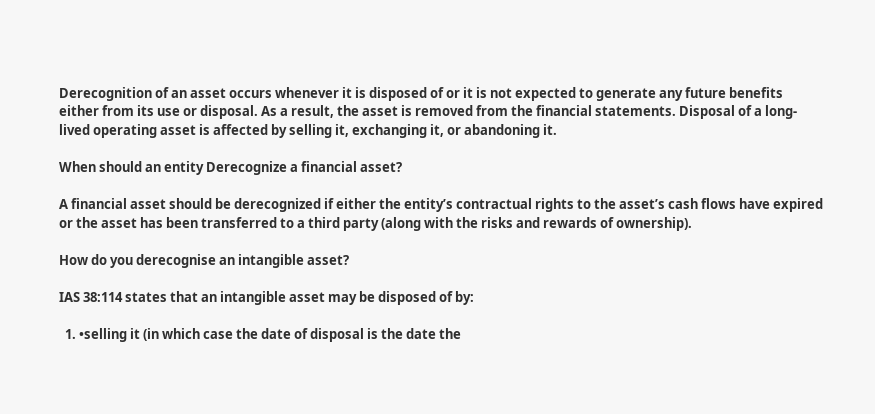Derecognition of an asset occurs whenever it is disposed of or it is not expected to generate any future benefits either from its use or disposal. As a result, the asset is removed from the financial statements. Disposal of a long-lived operating asset is affected by selling it, exchanging it, or abandoning it.

When should an entity Derecognize a financial asset?

A financial asset should be derecognized if either the entity’s contractual rights to the asset’s cash flows have expired or the asset has been transferred to a third party (along with the risks and rewards of ownership).

How do you derecognise an intangible asset?

IAS 38:114 states that an intangible asset may be disposed of by:

  1. •selling it (in which case the date of disposal is the date the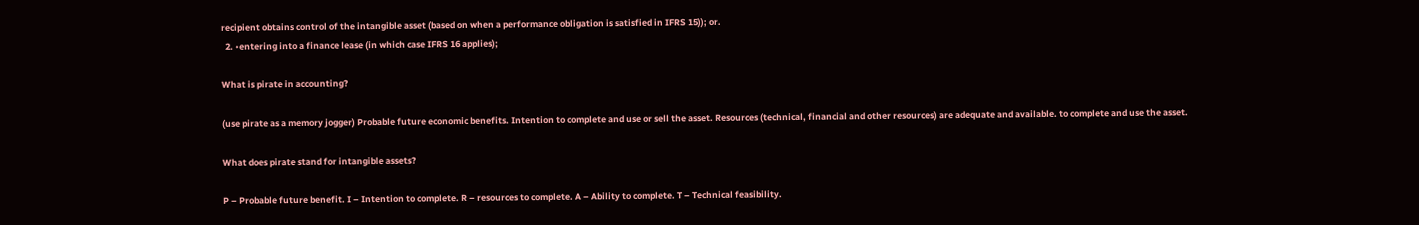recipient obtains control of the intangible asset (based on when a performance obligation is satisfied in IFRS 15)); or.
  2. •entering into a finance lease (in which case IFRS 16 applies);

What is pirate in accounting?

(use pirate as a memory jogger) Probable future economic benefits. Intention to complete and use or sell the asset. Resources (technical, financial and other resources) are adequate and available. to complete and use the asset.

What does pirate stand for intangible assets?

P – Probable future benefit. I – Intention to complete. R – resources to complete. A – Ability to complete. T – Technical feasibility.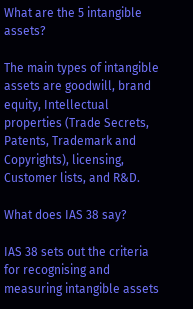What are the 5 intangible assets?

The main types of intangible assets are goodwill, brand equity, Intellectual properties (Trade Secrets, Patents, Trademark and Copyrights), licensing, Customer lists, and R&D.

What does IAS 38 say?

IAS 38 sets out the criteria for recognising and measuring intangible assets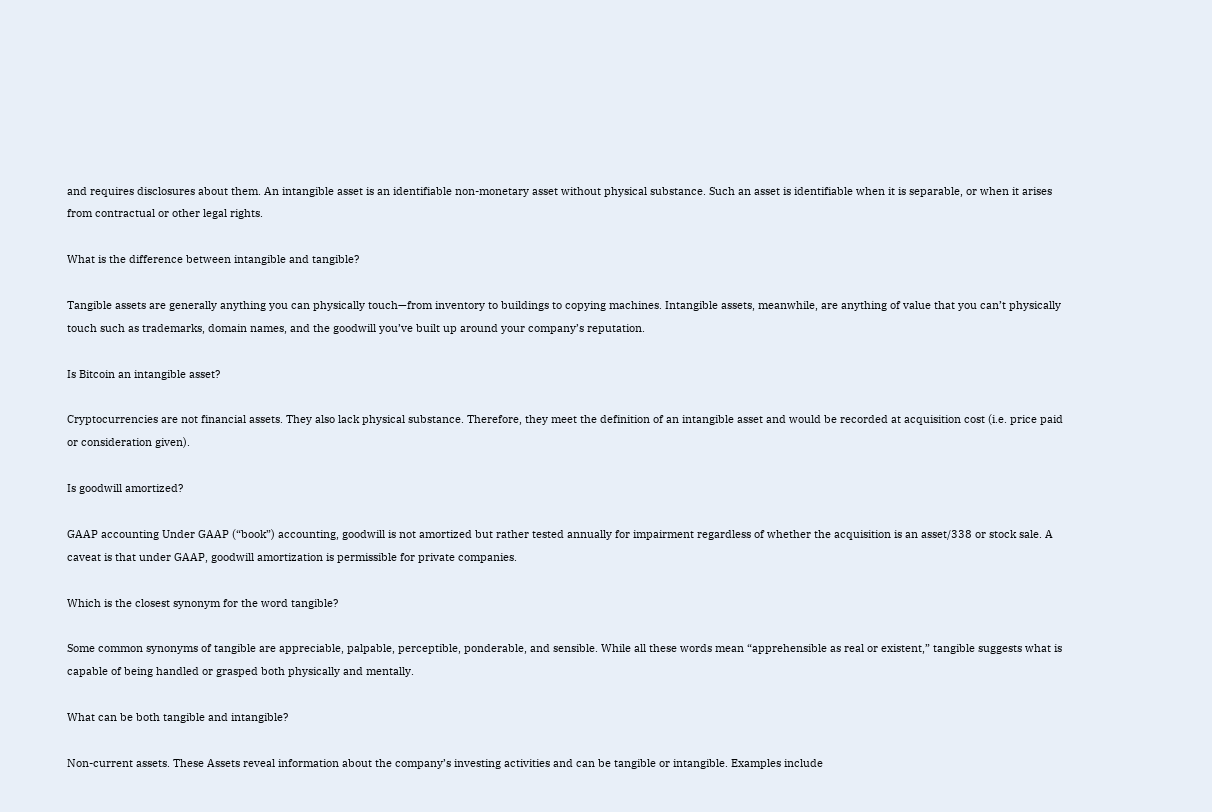and requires disclosures about them. An intangible asset is an identifiable non-monetary asset without physical substance. Such an asset is identifiable when it is separable, or when it arises from contractual or other legal rights.

What is the difference between intangible and tangible?

Tangible assets are generally anything you can physically touch—from inventory to buildings to copying machines. Intangible assets, meanwhile, are anything of value that you can’t physically touch such as trademarks, domain names, and the goodwill you’ve built up around your company’s reputation.

Is Bitcoin an intangible asset?

Cryptocurrencies are not financial assets. They also lack physical substance. Therefore, they meet the definition of an intangible asset and would be recorded at acquisition cost (i.e. price paid or consideration given).

Is goodwill amortized?

GAAP accounting Under GAAP (“book”) accounting, goodwill is not amortized but rather tested annually for impairment regardless of whether the acquisition is an asset/338 or stock sale. A caveat is that under GAAP, goodwill amortization is permissible for private companies.

Which is the closest synonym for the word tangible?

Some common synonyms of tangible are appreciable, palpable, perceptible, ponderable, and sensible. While all these words mean “apprehensible as real or existent,” tangible suggests what is capable of being handled or grasped both physically and mentally.

What can be both tangible and intangible?

Non-current assets. These Assets reveal information about the company’s investing activities and can be tangible or intangible. Examples include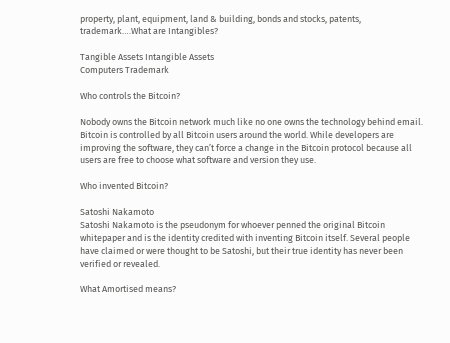property, plant, equipment, land & building, bonds and stocks, patents, trademark….What are Intangibles?

Tangible Assets Intangible Assets
Computers Trademark

Who controls the Bitcoin?

Nobody owns the Bitcoin network much like no one owns the technology behind email. Bitcoin is controlled by all Bitcoin users around the world. While developers are improving the software, they can’t force a change in the Bitcoin protocol because all users are free to choose what software and version they use.

Who invented Bitcoin?

Satoshi Nakamoto
Satoshi Nakamoto is the pseudonym for whoever penned the original Bitcoin whitepaper and is the identity credited with inventing Bitcoin itself. Several people have claimed or were thought to be Satoshi, but their true identity has never been verified or revealed.

What Amortised means?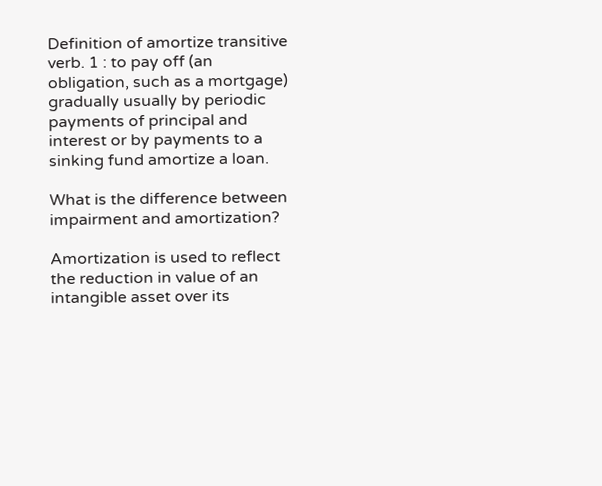Definition of amortize transitive verb. 1 : to pay off (an obligation, such as a mortgage) gradually usually by periodic payments of principal and interest or by payments to a sinking fund amortize a loan.

What is the difference between impairment and amortization?

Amortization is used to reflect the reduction in value of an intangible asset over its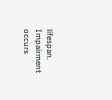lifespan. Impairment occurs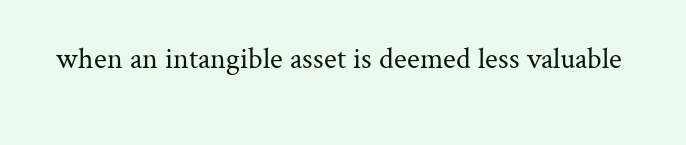when an intangible asset is deemed less valuable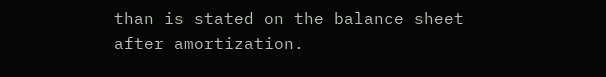than is stated on the balance sheet after amortization.